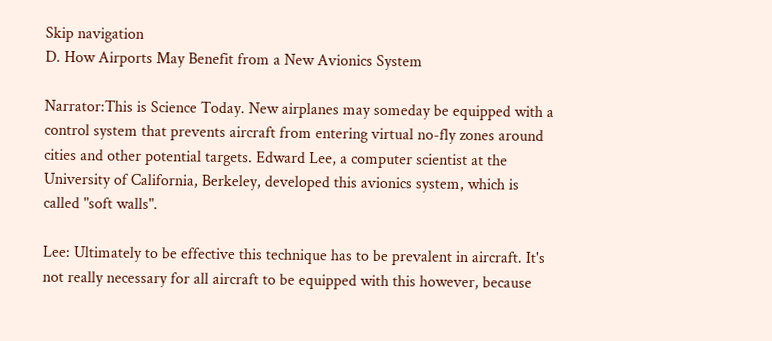Skip navigation
D. How Airports May Benefit from a New Avionics System

Narrator:This is Science Today. New airplanes may someday be equipped with a control system that prevents aircraft from entering virtual no-fly zones around cities and other potential targets. Edward Lee, a computer scientist at the University of California, Berkeley, developed this avionics system, which is called "soft walls".

Lee: Ultimately to be effective this technique has to be prevalent in aircraft. It's not really necessary for all aircraft to be equipped with this however, because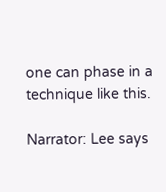one can phase in a technique like this.

Narrator: Lee says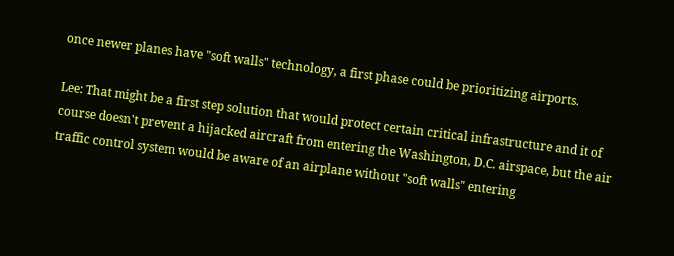once newer planes have "soft walls" technology, a first phase could be prioritizing airports.

Lee: That might be a first step solution that would protect certain critical infrastructure and it of course doesn't prevent a hijacked aircraft from entering the Washington, D.C. airspace, but the air traffic control system would be aware of an airplane without "soft walls" entering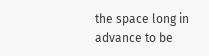the space long in advance to be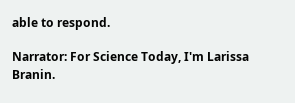able to respond.

Narrator: For Science Today, I'm Larissa Branin.